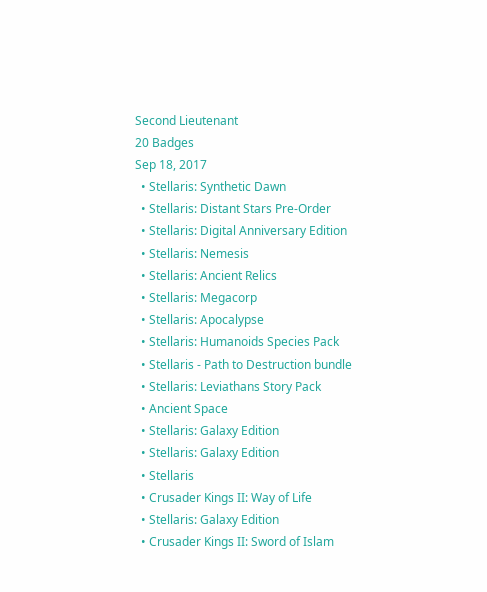Second Lieutenant
20 Badges
Sep 18, 2017
  • Stellaris: Synthetic Dawn
  • Stellaris: Distant Stars Pre-Order
  • Stellaris: Digital Anniversary Edition
  • Stellaris: Nemesis
  • Stellaris: Ancient Relics
  • Stellaris: Megacorp
  • Stellaris: Apocalypse
  • Stellaris: Humanoids Species Pack
  • Stellaris - Path to Destruction bundle
  • Stellaris: Leviathans Story Pack
  • Ancient Space
  • Stellaris: Galaxy Edition
  • Stellaris: Galaxy Edition
  • Stellaris
  • Crusader Kings II: Way of Life
  • Stellaris: Galaxy Edition
  • Crusader Kings II: Sword of Islam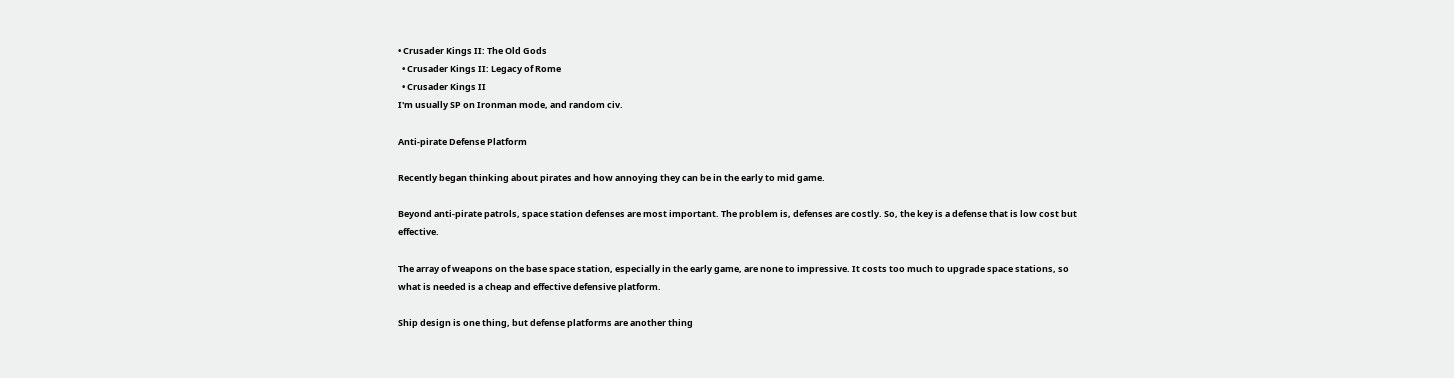• Crusader Kings II: The Old Gods
  • Crusader Kings II: Legacy of Rome
  • Crusader Kings II
I'm usually SP on Ironman mode, and random civ.

Anti-pirate Defense Platform

Recently began thinking about pirates and how annoying they can be in the early to mid game.

Beyond anti-pirate patrols, space station defenses are most important. The problem is, defenses are costly. So, the key is a defense that is low cost but effective.

The array of weapons on the base space station, especially in the early game, are none to impressive. It costs too much to upgrade space stations, so what is needed is a cheap and effective defensive platform.

Ship design is one thing, but defense platforms are another thing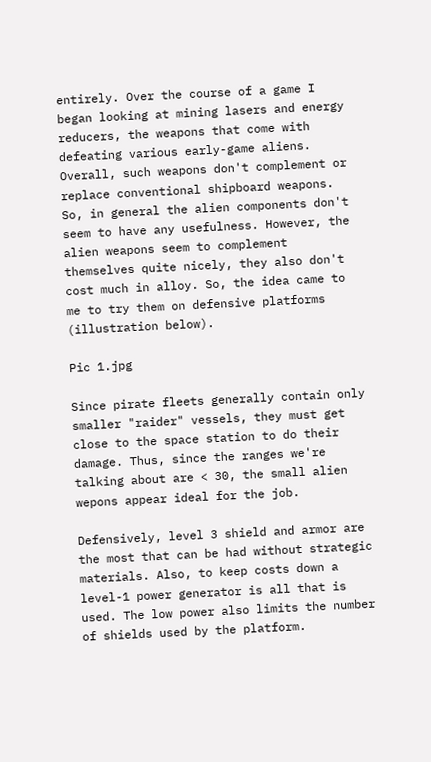entirely. Over the course of a game I began looking at mining lasers and energy reducers, the weapons that come with defeating various early-game aliens. Overall, such weapons don't complement or replace conventional shipboard weapons. So, in general the alien components don't seem to have any usefulness. However, the alien weapons seem to complement themselves quite nicely, they also don't cost much in alloy. So, the idea came to me to try them on defensive platforms (illustration below).

Pic 1.jpg

Since pirate fleets generally contain only smaller "raider" vessels, they must get close to the space station to do their damage. Thus, since the ranges we're talking about are < 30, the small alien wepons appear ideal for the job.

Defensively, level 3 shield and armor are the most that can be had without strategic materials. Also, to keep costs down a level-1 power generator is all that is used. The low power also limits the number of shields used by the platform.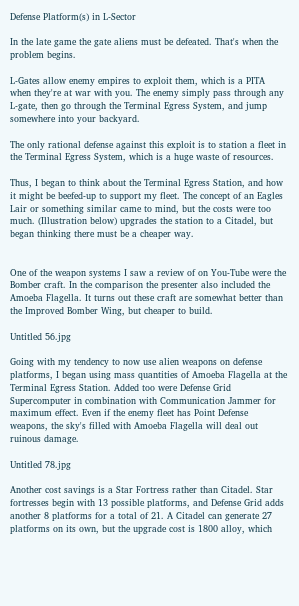Defense Platform(s) in L-Sector

In the late game the gate aliens must be defeated. That's when the problem begins.

L-Gates allow enemy empires to exploit them, which is a PITA when they're at war with you. The enemy simply pass through any L-gate, then go through the Terminal Egress System, and jump somewhere into your backyard.

The only rational defense against this exploit is to station a fleet in the Terminal Egress System, which is a huge waste of resources.

Thus, I began to think about the Terminal Egress Station, and how it might be beefed-up to support my fleet. The concept of an Eagles Lair or something similar came to mind, but the costs were too much. (Illustration below) upgrades the station to a Citadel, but began thinking there must be a cheaper way.


One of the weapon systems I saw a review of on You-Tube were the Bomber craft. In the comparison the presenter also included the Amoeba Flagella. It turns out these craft are somewhat better than the Improved Bomber Wing, but cheaper to build.

Untitled 56.jpg

Going with my tendency to now use alien weapons on defense platforms, I began using mass quantities of Amoeba Flagella at the Terminal Egress Station. Added too were Defense Grid Supercomputer in combination with Communication Jammer for maximum effect. Even if the enemy fleet has Point Defense weapons, the sky's filled with Amoeba Flagella will deal out ruinous damage.

Untitled 78.jpg

Another cost savings is a Star Fortress rather than Citadel. Star fortresses begin with 13 possible platforms, and Defense Grid adds another 8 platforms for a total of 21. A Citadel can generate 27 platforms on its own, but the upgrade cost is 1800 alloy, which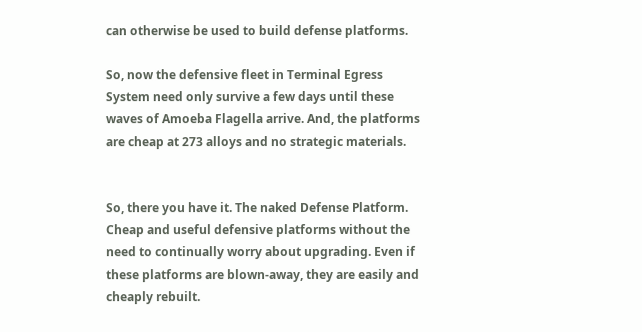can otherwise be used to build defense platforms.

So, now the defensive fleet in Terminal Egress System need only survive a few days until these waves of Amoeba Flagella arrive. And, the platforms are cheap at 273 alloys and no strategic materials.


So, there you have it. The naked Defense Platform. Cheap and useful defensive platforms without the need to continually worry about upgrading. Even if these platforms are blown-away, they are easily and cheaply rebuilt.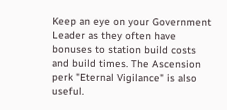Keep an eye on your Government Leader as they often have bonuses to station build costs and build times. The Ascension perk "Eternal Vigilance" is also useful.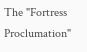The "Fortress Proclumation"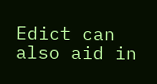Edict can also aid in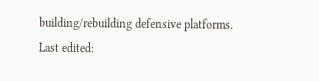building/rebuilding defensive platforms.
Last edited: